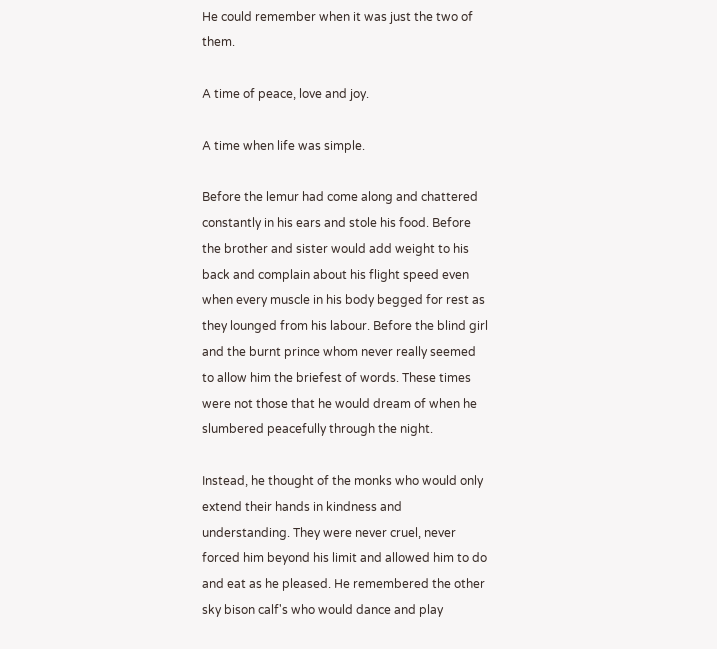He could remember when it was just the two of them.

A time of peace, love and joy.

A time when life was simple.

Before the lemur had come along and chattered constantly in his ears and stole his food. Before the brother and sister would add weight to his back and complain about his flight speed even when every muscle in his body begged for rest as they lounged from his labour. Before the blind girl and the burnt prince whom never really seemed to allow him the briefest of words. These times were not those that he would dream of when he slumbered peacefully through the night.

Instead, he thought of the monks who would only extend their hands in kindness and understanding. They were never cruel, never forced him beyond his limit and allowed him to do and eat as he pleased. He remembered the other sky bison calf's who would dance and play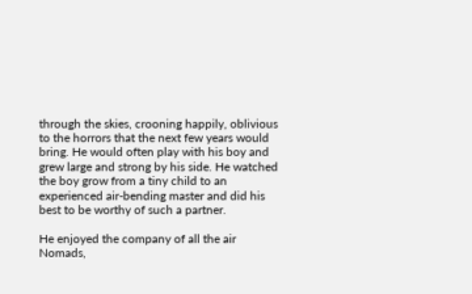through the skies, crooning happily, oblivious to the horrors that the next few years would bring. He would often play with his boy and grew large and strong by his side. He watched the boy grow from a tiny child to an experienced air-bending master and did his best to be worthy of such a partner.

He enjoyed the company of all the air Nomads,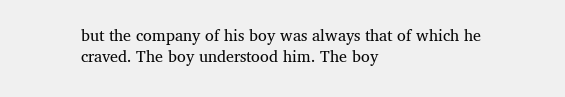but the company of his boy was always that of which he craved. The boy understood him. The boy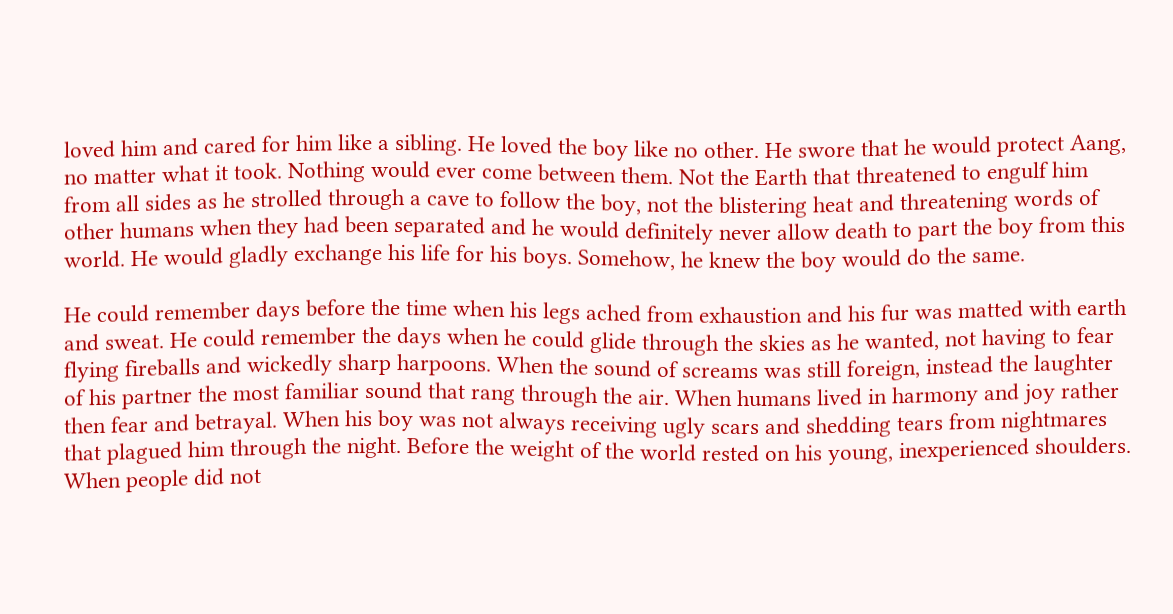loved him and cared for him like a sibling. He loved the boy like no other. He swore that he would protect Aang, no matter what it took. Nothing would ever come between them. Not the Earth that threatened to engulf him from all sides as he strolled through a cave to follow the boy, not the blistering heat and threatening words of other humans when they had been separated and he would definitely never allow death to part the boy from this world. He would gladly exchange his life for his boys. Somehow, he knew the boy would do the same.

He could remember days before the time when his legs ached from exhaustion and his fur was matted with earth and sweat. He could remember the days when he could glide through the skies as he wanted, not having to fear flying fireballs and wickedly sharp harpoons. When the sound of screams was still foreign, instead the laughter of his partner the most familiar sound that rang through the air. When humans lived in harmony and joy rather then fear and betrayal. When his boy was not always receiving ugly scars and shedding tears from nightmares that plagued him through the night. Before the weight of the world rested on his young, inexperienced shoulders. When people did not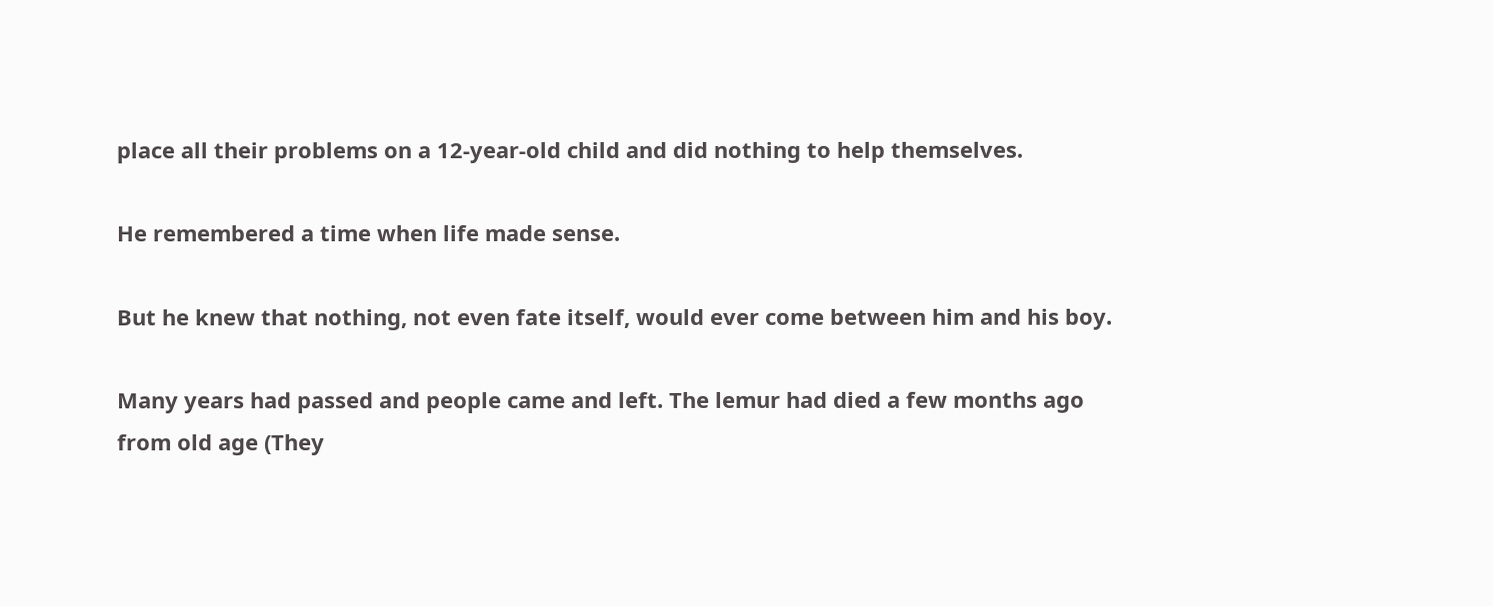place all their problems on a 12-year-old child and did nothing to help themselves.

He remembered a time when life made sense.

But he knew that nothing, not even fate itself, would ever come between him and his boy.

Many years had passed and people came and left. The lemur had died a few months ago from old age (They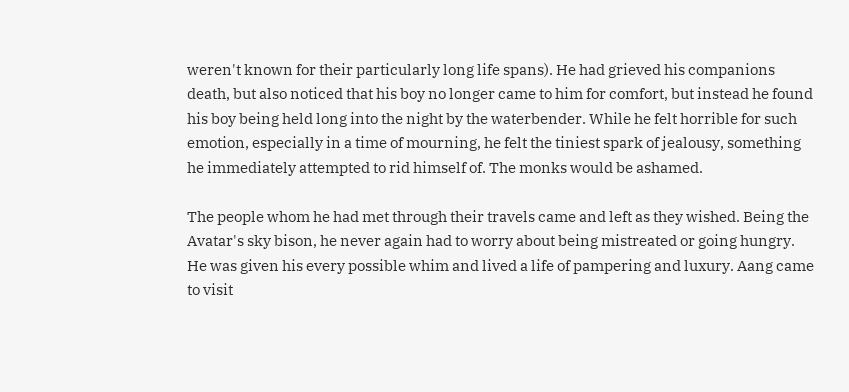weren't known for their particularly long life spans). He had grieved his companions death, but also noticed that his boy no longer came to him for comfort, but instead he found his boy being held long into the night by the waterbender. While he felt horrible for such emotion, especially in a time of mourning, he felt the tiniest spark of jealousy, something he immediately attempted to rid himself of. The monks would be ashamed.

The people whom he had met through their travels came and left as they wished. Being the Avatar's sky bison, he never again had to worry about being mistreated or going hungry. He was given his every possible whim and lived a life of pampering and luxury. Aang came to visit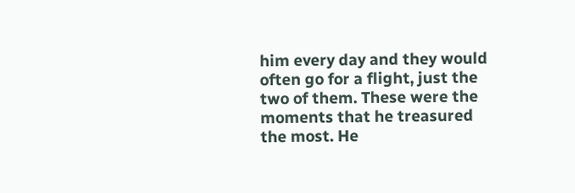him every day and they would often go for a flight, just the two of them. These were the moments that he treasured the most. He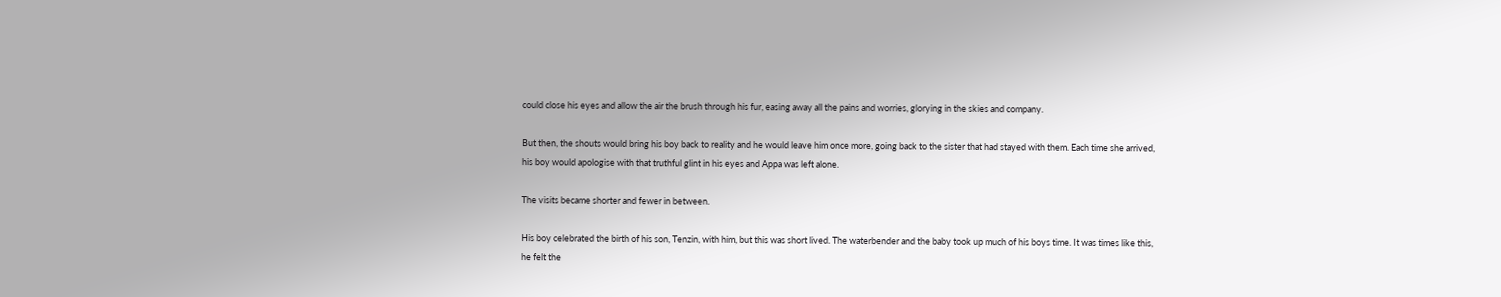could close his eyes and allow the air the brush through his fur, easing away all the pains and worries, glorying in the skies and company.

But then, the shouts would bring his boy back to reality and he would leave him once more, going back to the sister that had stayed with them. Each time she arrived, his boy would apologise with that truthful glint in his eyes and Appa was left alone.

The visits became shorter and fewer in between.

His boy celebrated the birth of his son, Tenzin, with him, but this was short lived. The waterbender and the baby took up much of his boys time. It was times like this, he felt the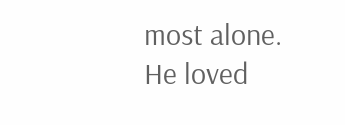most alone. He loved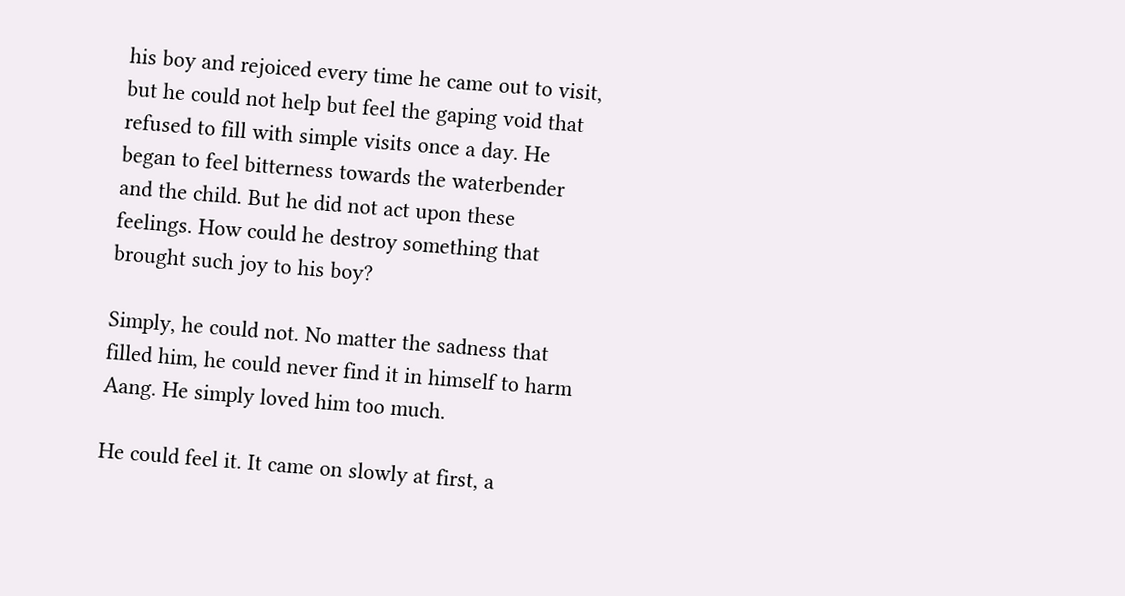his boy and rejoiced every time he came out to visit, but he could not help but feel the gaping void that refused to fill with simple visits once a day. He began to feel bitterness towards the waterbender and the child. But he did not act upon these feelings. How could he destroy something that brought such joy to his boy?

Simply, he could not. No matter the sadness that filled him, he could never find it in himself to harm Aang. He simply loved him too much.

He could feel it. It came on slowly at first, a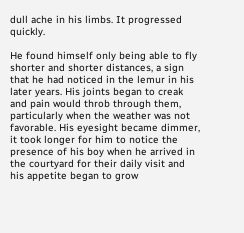dull ache in his limbs. It progressed quickly.

He found himself only being able to fly shorter and shorter distances, a sign that he had noticed in the lemur in his later years. His joints began to creak and pain would throb through them, particularly when the weather was not favorable. His eyesight became dimmer, it took longer for him to notice the presence of his boy when he arrived in the courtyard for their daily visit and his appetite began to grow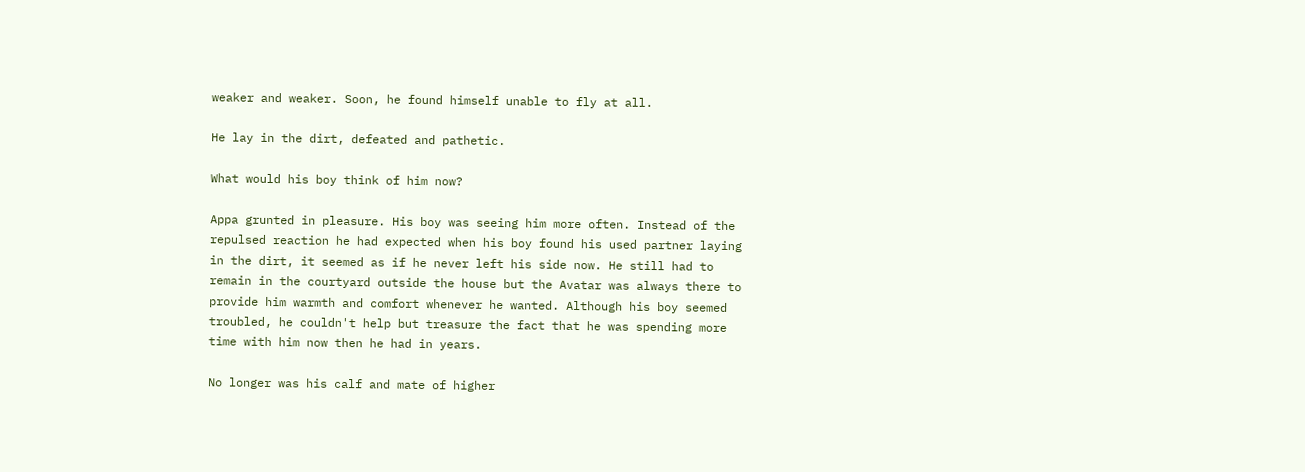weaker and weaker. Soon, he found himself unable to fly at all.

He lay in the dirt, defeated and pathetic.

What would his boy think of him now?

Appa grunted in pleasure. His boy was seeing him more often. Instead of the repulsed reaction he had expected when his boy found his used partner laying in the dirt, it seemed as if he never left his side now. He still had to remain in the courtyard outside the house but the Avatar was always there to provide him warmth and comfort whenever he wanted. Although his boy seemed troubled, he couldn't help but treasure the fact that he was spending more time with him now then he had in years.

No longer was his calf and mate of higher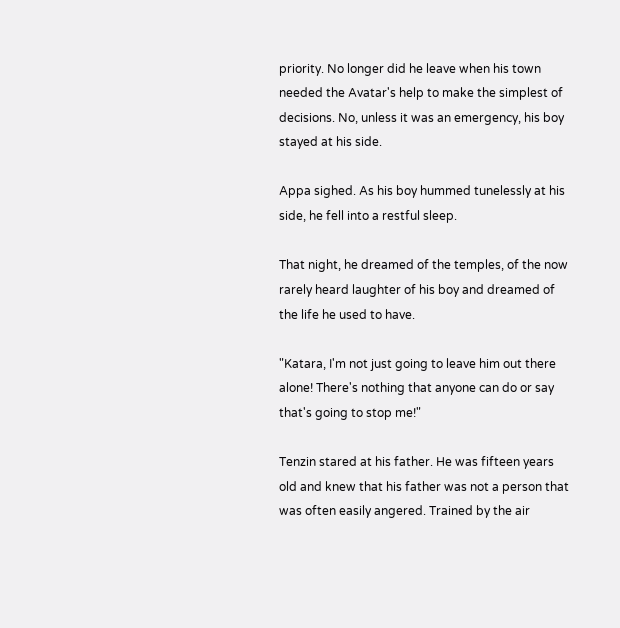priority. No longer did he leave when his town needed the Avatar's help to make the simplest of decisions. No, unless it was an emergency, his boy stayed at his side.

Appa sighed. As his boy hummed tunelessly at his side, he fell into a restful sleep.

That night, he dreamed of the temples, of the now rarely heard laughter of his boy and dreamed of the life he used to have.

"Katara, I'm not just going to leave him out there alone! There's nothing that anyone can do or say that's going to stop me!"

Tenzin stared at his father. He was fifteen years old and knew that his father was not a person that was often easily angered. Trained by the air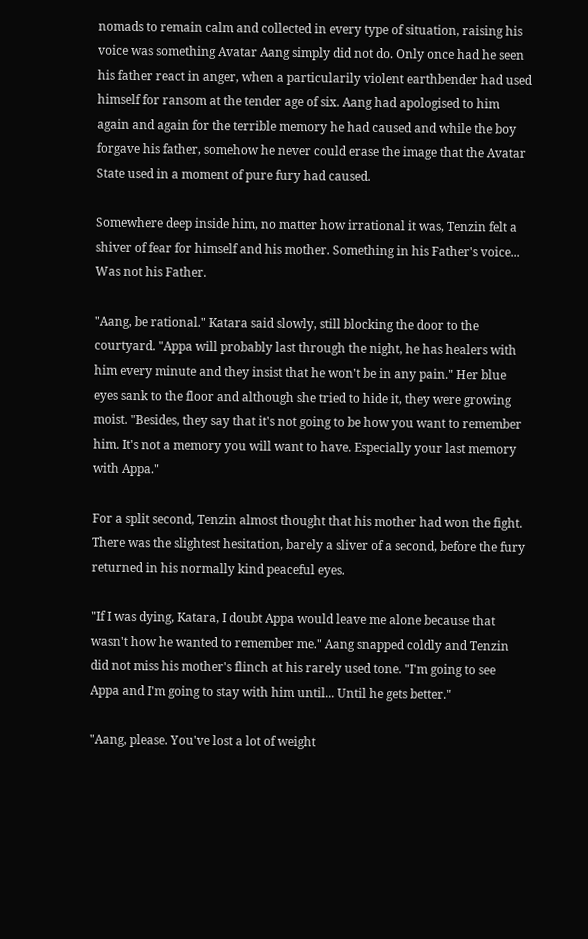nomads to remain calm and collected in every type of situation, raising his voice was something Avatar Aang simply did not do. Only once had he seen his father react in anger, when a particularily violent earthbender had used himself for ransom at the tender age of six. Aang had apologised to him again and again for the terrible memory he had caused and while the boy forgave his father, somehow he never could erase the image that the Avatar State used in a moment of pure fury had caused.

Somewhere deep inside him, no matter how irrational it was, Tenzin felt a shiver of fear for himself and his mother. Something in his Father's voice... Was not his Father.

"Aang, be rational." Katara said slowly, still blocking the door to the courtyard. "Appa will probably last through the night, he has healers with him every minute and they insist that he won't be in any pain." Her blue eyes sank to the floor and although she tried to hide it, they were growing moist. "Besides, they say that it's not going to be how you want to remember him. It's not a memory you will want to have. Especially your last memory with Appa."

For a split second, Tenzin almost thought that his mother had won the fight. There was the slightest hesitation, barely a sliver of a second, before the fury returned in his normally kind peaceful eyes.

"If I was dying, Katara, I doubt Appa would leave me alone because that wasn't how he wanted to remember me." Aang snapped coldly and Tenzin did not miss his mother's flinch at his rarely used tone. "I'm going to see Appa and I'm going to stay with him until... Until he gets better."

"Aang, please. You've lost a lot of weight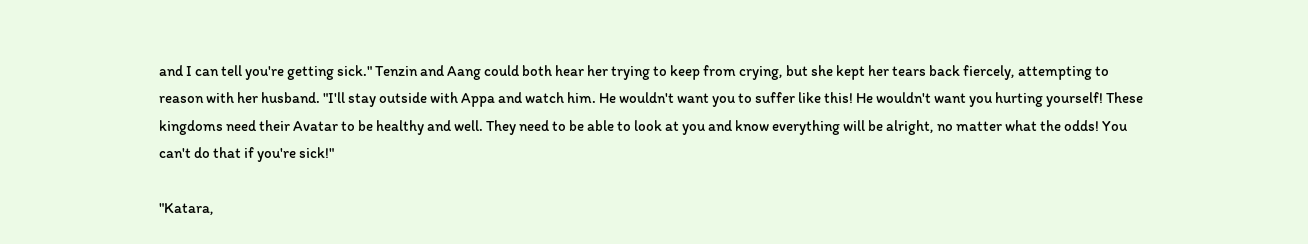and I can tell you're getting sick." Tenzin and Aang could both hear her trying to keep from crying, but she kept her tears back fiercely, attempting to reason with her husband. "I'll stay outside with Appa and watch him. He wouldn't want you to suffer like this! He wouldn't want you hurting yourself! These kingdoms need their Avatar to be healthy and well. They need to be able to look at you and know everything will be alright, no matter what the odds! You can't do that if you're sick!"

"Katara,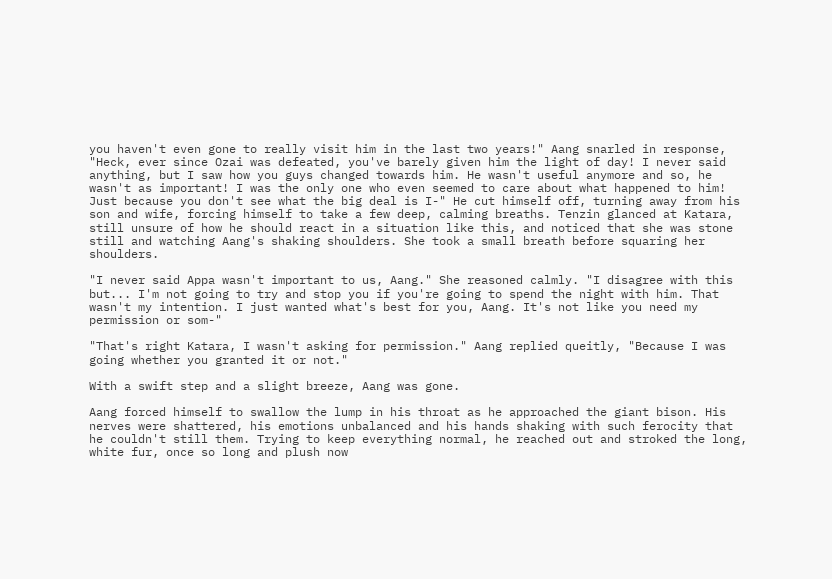you haven't even gone to really visit him in the last two years!" Aang snarled in response, "Heck, ever since Ozai was defeated, you've barely given him the light of day! I never said anything, but I saw how you guys changed towards him. He wasn't useful anymore and so, he wasn't as important! I was the only one who even seemed to care about what happened to him! Just because you don't see what the big deal is I-" He cut himself off, turning away from his son and wife, forcing himself to take a few deep, calming breaths. Tenzin glanced at Katara, still unsure of how he should react in a situation like this, and noticed that she was stone still and watching Aang's shaking shoulders. She took a small breath before squaring her shoulders.

"I never said Appa wasn't important to us, Aang." She reasoned calmly. "I disagree with this but... I'm not going to try and stop you if you're going to spend the night with him. That wasn't my intention. I just wanted what's best for you, Aang. It's not like you need my permission or som-"

"That's right Katara, I wasn't asking for permission." Aang replied queitly, "Because I was going whether you granted it or not."

With a swift step and a slight breeze, Aang was gone.

Aang forced himself to swallow the lump in his throat as he approached the giant bison. His nerves were shattered, his emotions unbalanced and his hands shaking with such ferocity that he couldn't still them. Trying to keep everything normal, he reached out and stroked the long, white fur, once so long and plush now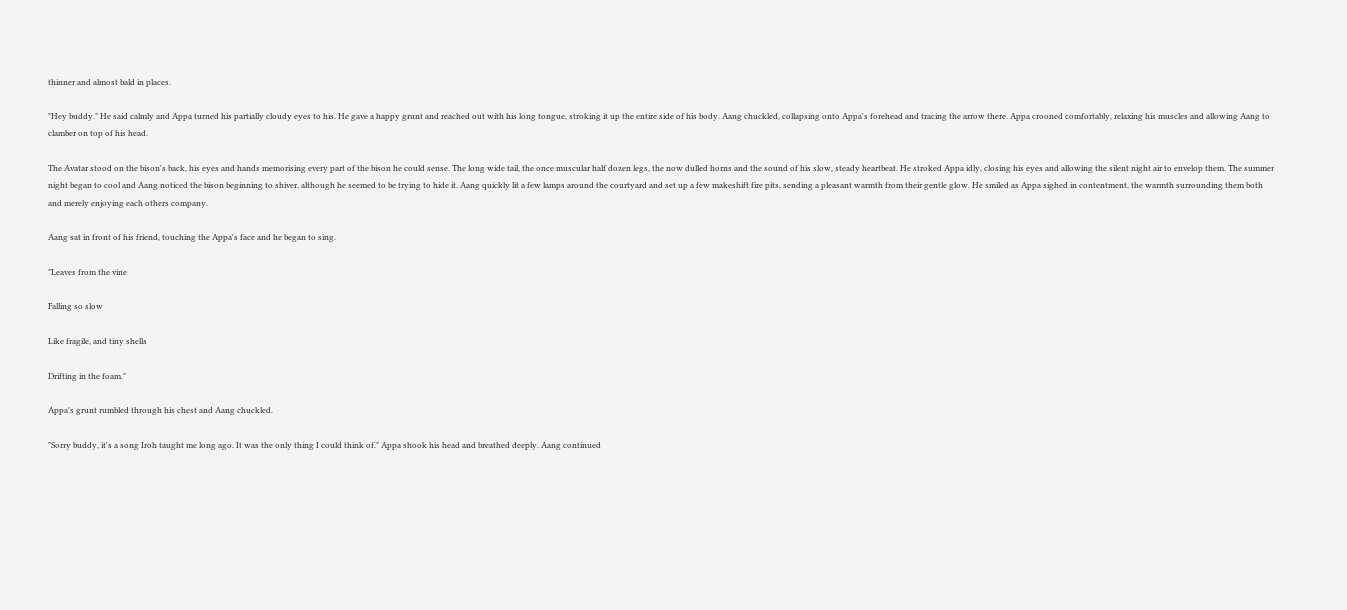thinner and almost bald in places.

"Hey buddy." He said calmly and Appa turned his partially cloudy eyes to his. He gave a happy grunt and reached out with his long tongue, stroking it up the entire side of his body. Aang chuckled, collapsing onto Appa's forehead and tracing the arrow there. Appa crooned comfortably, relaxing his muscles and allowing Aang to clamber on top of his head.

The Avatar stood on the bison's back, his eyes and hands memorising every part of the bison he could sense. The long wide tail, the once muscular half dozen legs, the now dulled horns and the sound of his slow, steady heartbeat. He stroked Appa idly, closing his eyes and allowing the silent night air to envelop them. The summer night began to cool and Aang noticed the bison beginning to shiver, although he seemed to be trying to hide it. Aang quickly lit a few lamps around the courtyard and set up a few makeshift fire pits, sending a pleasant warmth from their gentle glow. He smiled as Appa sighed in contentment, the warmth surrounding them both and merely enjoying each others company.

Aang sat in front of his friend, touching the Appa's face and he began to sing.

"Leaves from the vine

Falling so slow

Like fragile, and tiny shells

Drifting in the foam."

Appa's grunt rumbled through his chest and Aang chuckled.

"Sorry buddy, it's a song Iroh taught me long ago. It was the only thing I could think of." Appa shook his head and breathed deeply. Aang continued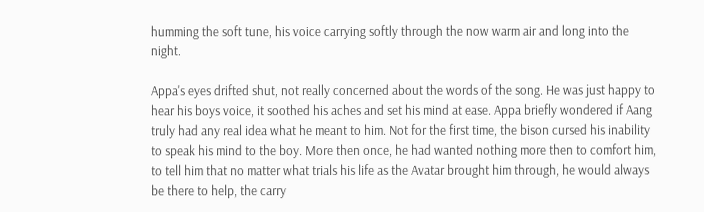humming the soft tune, his voice carrying softly through the now warm air and long into the night.

Appa's eyes drifted shut, not really concerned about the words of the song. He was just happy to hear his boys voice, it soothed his aches and set his mind at ease. Appa briefly wondered if Aang truly had any real idea what he meant to him. Not for the first time, the bison cursed his inability to speak his mind to the boy. More then once, he had wanted nothing more then to comfort him, to tell him that no matter what trials his life as the Avatar brought him through, he would always be there to help, the carry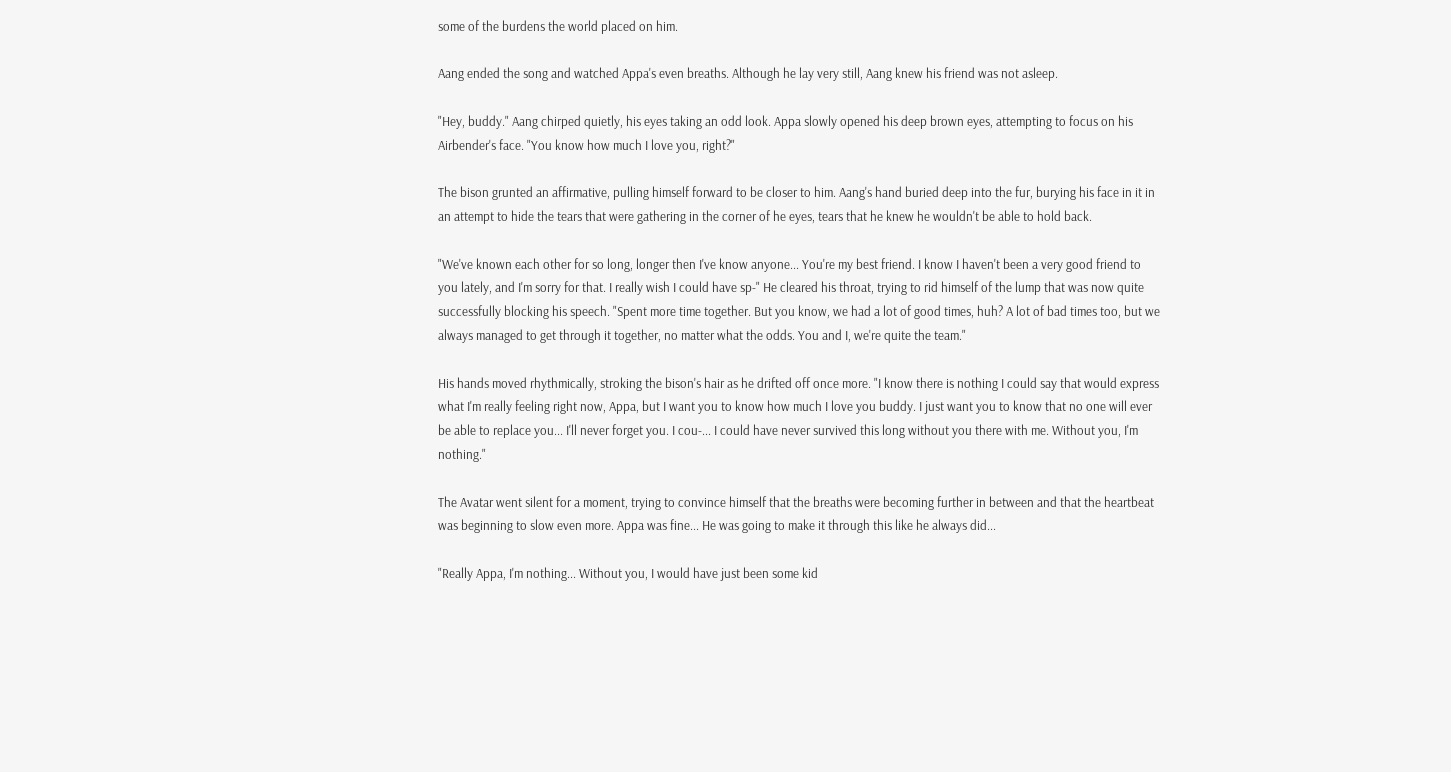some of the burdens the world placed on him.

Aang ended the song and watched Appa's even breaths. Although he lay very still, Aang knew his friend was not asleep.

"Hey, buddy." Aang chirped quietly, his eyes taking an odd look. Appa slowly opened his deep brown eyes, attempting to focus on his Airbender's face. "You know how much I love you, right?"

The bison grunted an affirmative, pulling himself forward to be closer to him. Aang's hand buried deep into the fur, burying his face in it in an attempt to hide the tears that were gathering in the corner of he eyes, tears that he knew he wouldn't be able to hold back.

"We've known each other for so long, longer then I've know anyone... You're my best friend. I know I haven't been a very good friend to you lately, and I'm sorry for that. I really wish I could have sp-" He cleared his throat, trying to rid himself of the lump that was now quite successfully blocking his speech. "Spent more time together. But you know, we had a lot of good times, huh? A lot of bad times too, but we always managed to get through it together, no matter what the odds. You and I, we're quite the team."

His hands moved rhythmically, stroking the bison's hair as he drifted off once more. "I know there is nothing I could say that would express what I'm really feeling right now, Appa, but I want you to know how much I love you buddy. I just want you to know that no one will ever be able to replace you... I'll never forget you. I cou-... I could have never survived this long without you there with me. Without you, I'm nothing."

The Avatar went silent for a moment, trying to convince himself that the breaths were becoming further in between and that the heartbeat was beginning to slow even more. Appa was fine... He was going to make it through this like he always did...

"Really Appa, I'm nothing... Without you, I would have just been some kid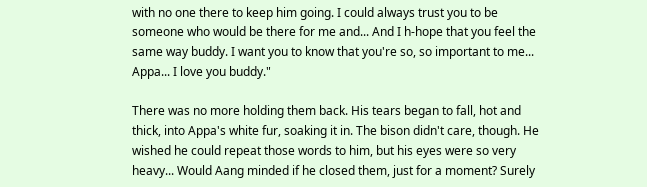with no one there to keep him going. I could always trust you to be someone who would be there for me and... And I h-hope that you feel the same way buddy. I want you to know that you're so, so important to me... Appa... I love you buddy."

There was no more holding them back. His tears began to fall, hot and thick, into Appa's white fur, soaking it in. The bison didn't care, though. He wished he could repeat those words to him, but his eyes were so very heavy... Would Aang minded if he closed them, just for a moment? Surely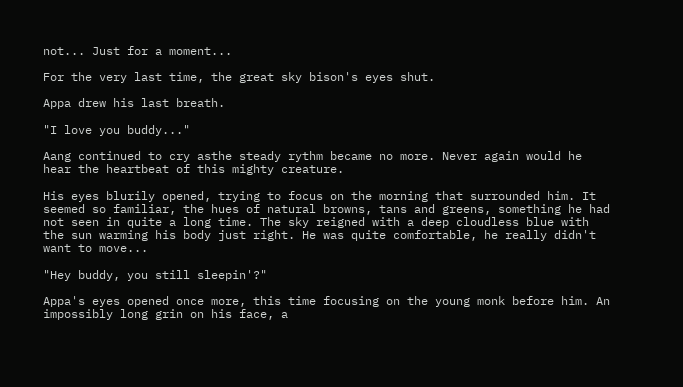not... Just for a moment...

For the very last time, the great sky bison's eyes shut.

Appa drew his last breath.

"I love you buddy..."

Aang continued to cry asthe steady rythm became no more. Never again would he hear the heartbeat of this mighty creature.

His eyes blurily opened, trying to focus on the morning that surrounded him. It seemed so familiar, the hues of natural browns, tans and greens, something he had not seen in quite a long time. The sky reigned with a deep cloudless blue with the sun warming his body just right. He was quite comfortable, he really didn't want to move...

"Hey buddy, you still sleepin'?"

Appa's eyes opened once more, this time focusing on the young monk before him. An impossibly long grin on his face, a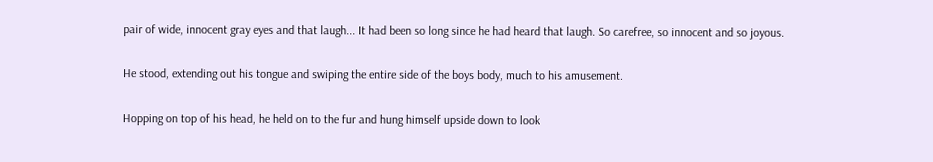pair of wide, innocent gray eyes and that laugh... It had been so long since he had heard that laugh. So carefree, so innocent and so joyous.

He stood, extending out his tongue and swiping the entire side of the boys body, much to his amusement.

Hopping on top of his head, he held on to the fur and hung himself upside down to look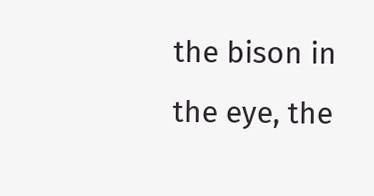the bison in the eye, the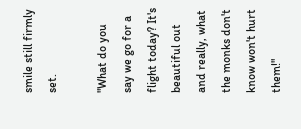smile still firmly set.

"What do you say we go for a flight today? It's beautiful out and really, what the monks don't know won't hurt them!"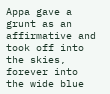Appa gave a grunt as an affirmative and took off into the skies, forever into the wide blue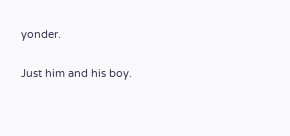yonder.

Just him and his boy.